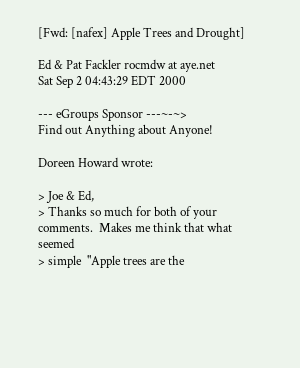[Fwd: [nafex] Apple Trees and Drought]

Ed & Pat Fackler rocmdw at aye.net
Sat Sep 2 04:43:29 EDT 2000

--- eGroups Sponsor ---~-~>
Find out Anything about Anyone!

Doreen Howard wrote:

> Joe & Ed,
> Thanks so much for both of your comments.  Makes me think that what seemed
> simple  "Apple trees are the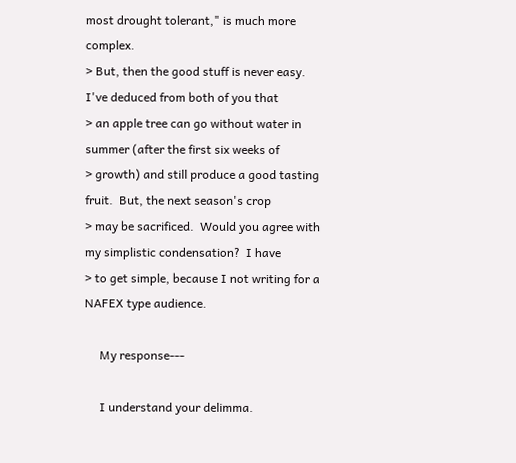most drought tolerant," is much more complex.
> But, then the good stuff is never easy.  I've deduced from both of you that
> an apple tree can go without water in summer (after the first six weeks of
> growth) and still produce a good tasting fruit.  But, the next season's crop
> may be sacrificed.  Would you agree with my simplistic condensation?  I have
> to get simple, because I not writing for a NAFEX type audience.

     My response---

     I understand your delimma.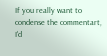If you really want to condense the commentart, I'd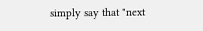simply say that "next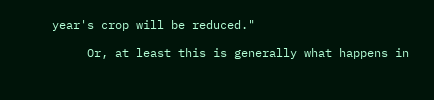year's crop will be reduced."

     Or, at least this is generally what happens in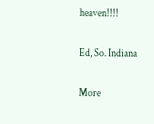heaven!!!!

Ed, So. Indiana

More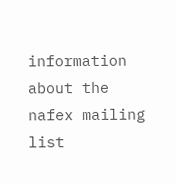information about the nafex mailing list